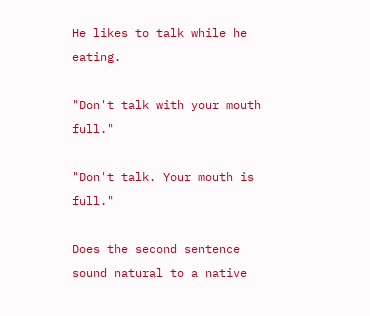He likes to talk while he eating.

"Don't talk with your mouth full."

"Don't talk. Your mouth is full."

Does the second sentence sound natural to a native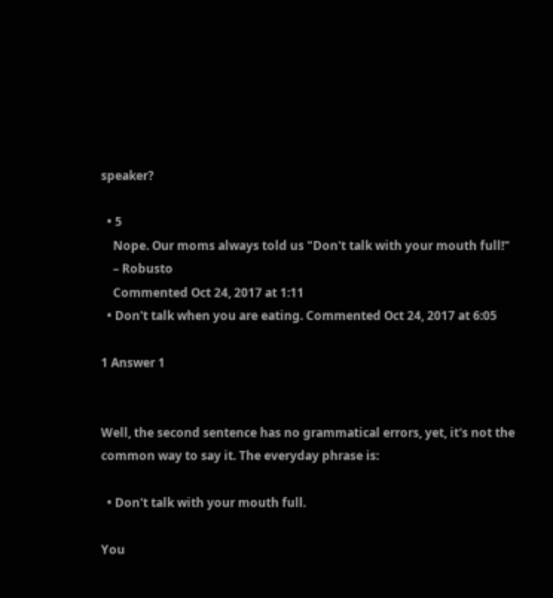speaker?

  • 5
    Nope. Our moms always told us "Don't talk with your mouth full!"
    – Robusto
    Commented Oct 24, 2017 at 1:11
  • Don't talk when you are eating. Commented Oct 24, 2017 at 6:05

1 Answer 1


Well, the second sentence has no grammatical errors, yet, it's not the common way to say it. The everyday phrase is:

  • Don't talk with your mouth full.

You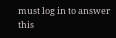must log in to answer this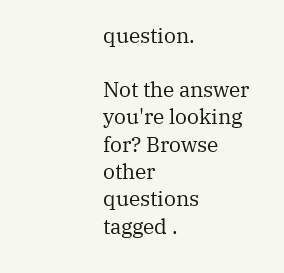question.

Not the answer you're looking for? Browse other questions tagged .